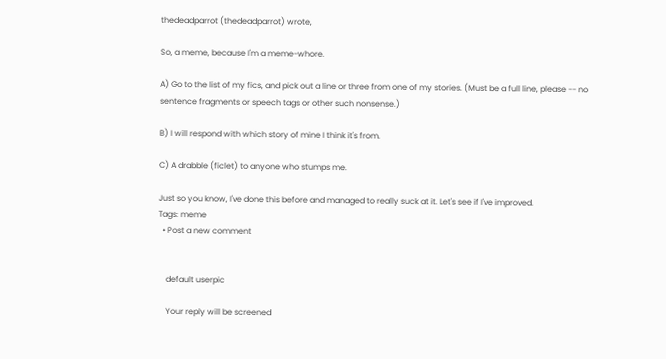thedeadparrot (thedeadparrot) wrote,

So, a meme, because I'm a meme-whore.

A) Go to the list of my fics, and pick out a line or three from one of my stories. (Must be a full line, please -- no sentence fragments or speech tags or other such nonsense.)

B) I will respond with which story of mine I think it's from.

C) A drabble (ficlet) to anyone who stumps me.

Just so you know, I've done this before and managed to really suck at it. Let's see if I've improved.
Tags: meme
  • Post a new comment


    default userpic

    Your reply will be screened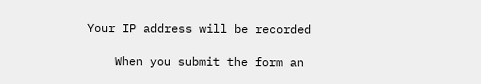Your IP address will be recorded

    When you submit the form an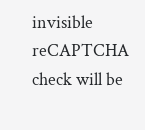invisible reCAPTCHA check will be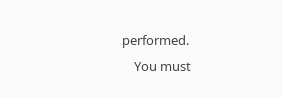performed.
    You must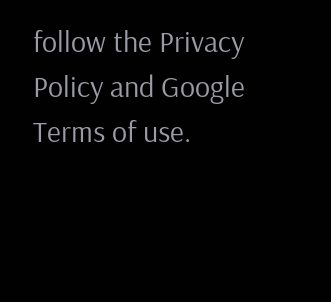follow the Privacy Policy and Google Terms of use.